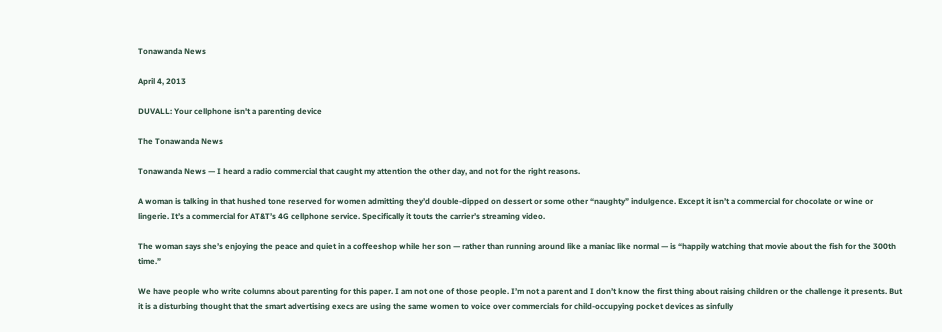Tonawanda News

April 4, 2013

DUVALL: Your cellphone isn't a parenting device

The Tonawanda News

Tonawanda News — I heard a radio commercial that caught my attention the other day, and not for the right reasons.

A woman is talking in that hushed tone reserved for women admitting they’d double-dipped on dessert or some other “naughty” indulgence. Except it isn’t a commercial for chocolate or wine or lingerie. It’s a commercial for AT&T’s 4G cellphone service. Specifically it touts the carrier’s streaming video.

The woman says she’s enjoying the peace and quiet in a coffeeshop while her son — rather than running around like a maniac like normal — is “happily watching that movie about the fish for the 300th time.”

We have people who write columns about parenting for this paper. I am not one of those people. I’m not a parent and I don’t know the first thing about raising children or the challenge it presents. But it is a disturbing thought that the smart advertising execs are using the same women to voice over commercials for child-occupying pocket devices as sinfully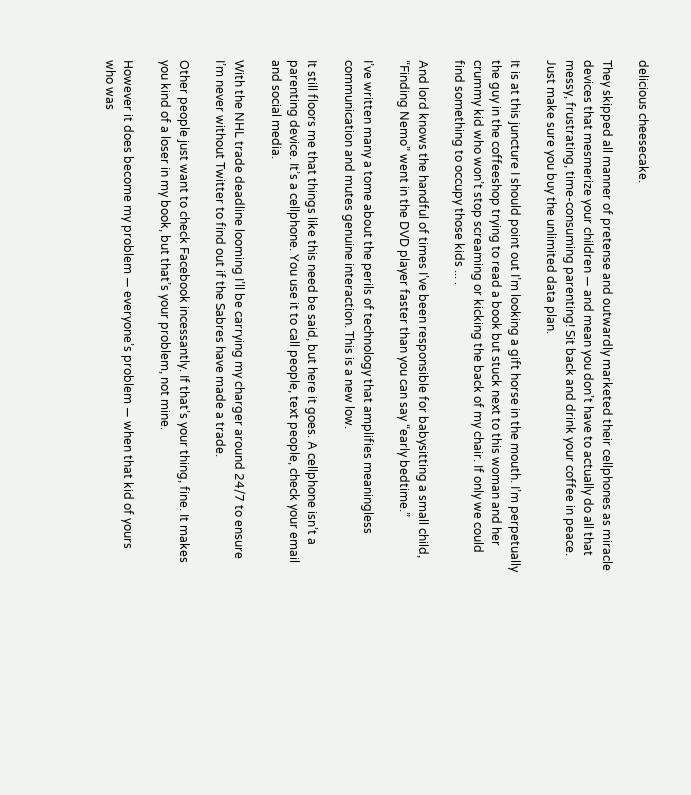delicious cheesecake.

They skipped all manner of pretense and outwardly marketed their cellphones as miracle devices that mesmerize your children — and mean you don’t have to actually do all that messy, frustrating, time-consuming parenting! Sit back and drink your coffee in peace. Just make sure you buy the unlimited data plan.

It is at this juncture I should point out I’m looking a gift horse in the mouth. I’m perpetually the guy in the coffeeshop trying to read a book but stuck next to this woman and her crummy kid who won’t stop screaming or kicking the back of my chair. If only we could find something to occupy those kids ... .

And lord knows the handful of times I’ve been responsible for babysitting a small child, “Finding Nemo” went in the DVD player faster than you can say “early bedtime.”

I’ve written many a tome about the perils of technology that amplifies meaningless communication and mutes genuine interaction. This is a new low.

It still floors me that things like this need be said, but here it goes. A cellphone isn’t a parenting device. It’s a cellphone. You use it to call people, text people, check your email and social media.

With the NHL trade deadline looming I’ll be carrying my charger around 24/7 to ensure I’m never without Twitter to find out if the Sabres have made a trade.

Other people just want to check Facebook incessantly. If that’s your thing, fine. It makes you kind of a loser in my book, but that’s your problem, not mine.

However it does become my problem — everyone’s problem — when that kid of yours who was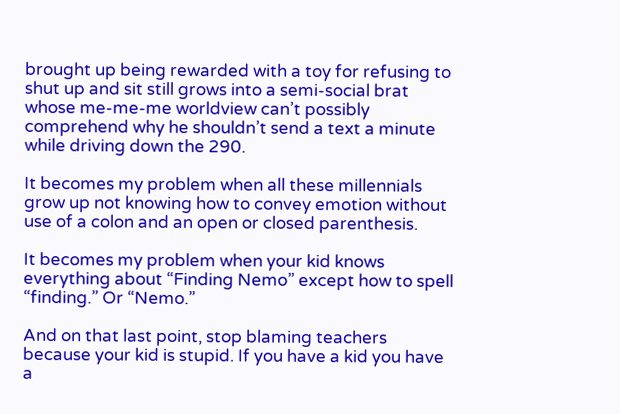brought up being rewarded with a toy for refusing to shut up and sit still grows into a semi-social brat whose me-me-me worldview can’t possibly comprehend why he shouldn’t send a text a minute while driving down the 290.

It becomes my problem when all these millennials grow up not knowing how to convey emotion without use of a colon and an open or closed parenthesis.

It becomes my problem when your kid knows everything about “Finding Nemo” except how to spell “finding.” Or “Nemo.”

And on that last point, stop blaming teachers because your kid is stupid. If you have a kid you have a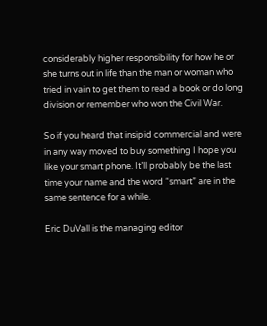considerably higher responsibility for how he or she turns out in life than the man or woman who tried in vain to get them to read a book or do long division or remember who won the Civil War.

So if you heard that insipid commercial and were in any way moved to buy something I hope you like your smart phone. It’ll probably be the last time your name and the word “smart” are in the same sentence for a while.

Eric DuVall is the managing editor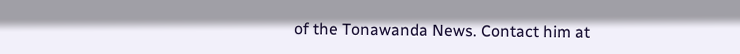of the Tonawanda News. Contact him at